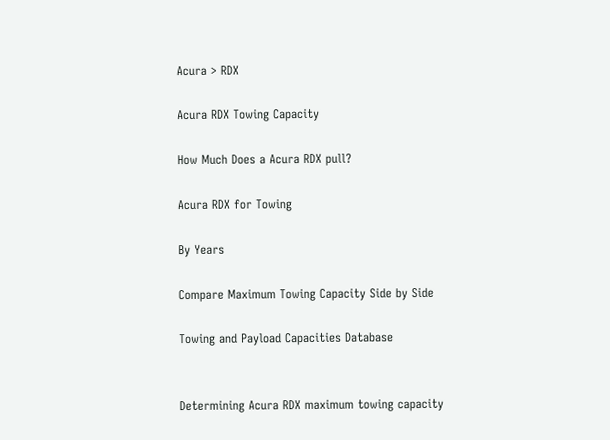Acura > RDX

Acura RDX Towing Capacity

How Much Does a Acura RDX pull?

Acura RDX for Towing

By Years

Compare Maximum Towing Capacity Side by Side

Towing and Payload Capacities Database


Determining Acura RDX maximum towing capacity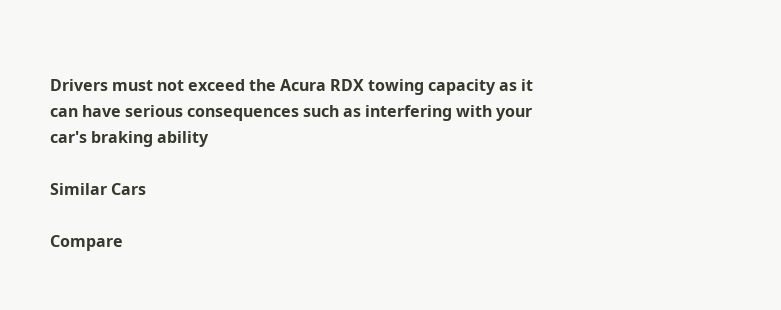Drivers must not exceed the Acura RDX towing capacity as it can have serious consequences such as interfering with your car's braking ability

Similar Cars

Compare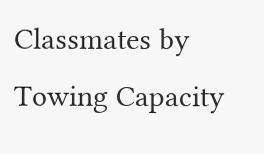Classmates by Towing Capacity